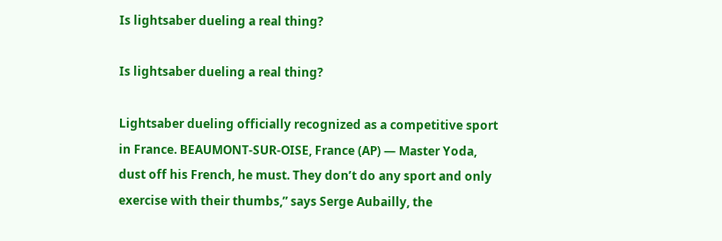Is lightsaber dueling a real thing?

Is lightsaber dueling a real thing?

Lightsaber dueling officially recognized as a competitive sport in France. BEAUMONT-SUR-OISE, France (AP) — Master Yoda, dust off his French, he must. They don’t do any sport and only exercise with their thumbs,” says Serge Aubailly, the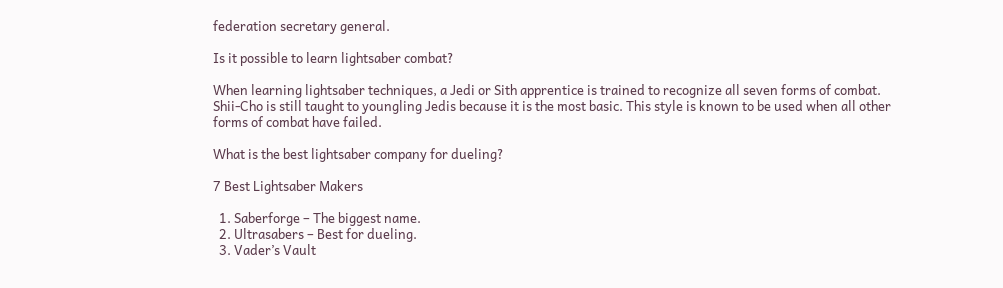federation secretary general.

Is it possible to learn lightsaber combat?

When learning lightsaber techniques, a Jedi or Sith apprentice is trained to recognize all seven forms of combat. Shii-Cho is still taught to youngling Jedis because it is the most basic. This style is known to be used when all other forms of combat have failed.

What is the best lightsaber company for dueling?

7 Best Lightsaber Makers

  1. Saberforge – The biggest name.
  2. Ultrasabers – Best for dueling.
  3. Vader’s Vault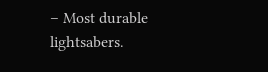– Most durable lightsabers.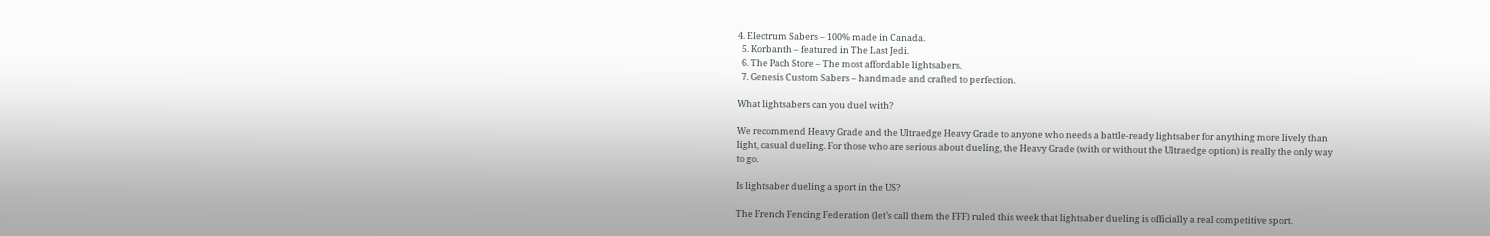4. Electrum Sabers – 100% made in Canada.
  5. Korbanth – featured in The Last Jedi.
  6. The Pach Store – The most affordable lightsabers.
  7. Genesis Custom Sabers – handmade and crafted to perfection.

What lightsabers can you duel with?

We recommend Heavy Grade and the Ultraedge Heavy Grade to anyone who needs a battle-ready lightsaber for anything more lively than light, casual dueling. For those who are serious about dueling, the Heavy Grade (with or without the Ultraedge option) is really the only way to go.

Is lightsaber dueling a sport in the US?

The French Fencing Federation (let’s call them the FFF) ruled this week that lightsaber dueling is officially a real competitive sport.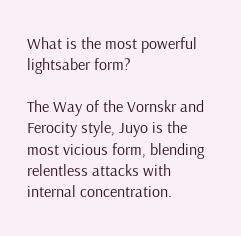What is the most powerful lightsaber form?

The Way of the Vornskr and Ferocity style, Juyo is the most vicious form, blending relentless attacks with internal concentration.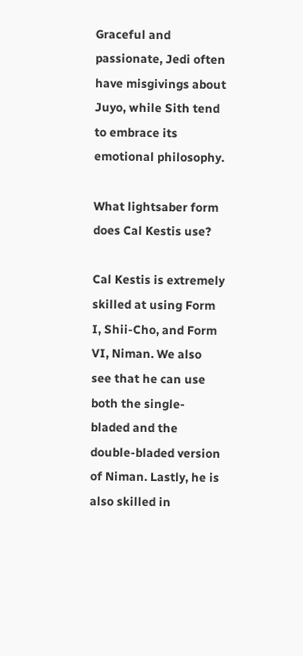Graceful and passionate, Jedi often have misgivings about Juyo, while Sith tend to embrace its emotional philosophy.

What lightsaber form does Cal Kestis use?

Cal Kestis is extremely skilled at using Form I, Shii-Cho, and Form VI, Niman. We also see that he can use both the single-bladed and the double-bladed version of Niman. Lastly, he is also skilled in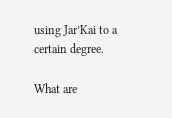using Jar’Kai to a certain degree.

What are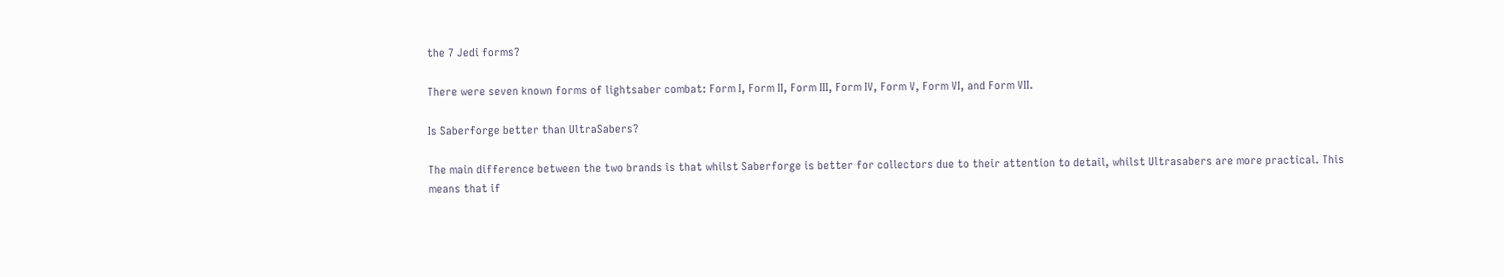the 7 Jedi forms?

There were seven known forms of lightsaber combat: Form I, Form II, Form III, Form IV, Form V, Form VI, and Form VII.

Is Saberforge better than UltraSabers?

The main difference between the two brands is that whilst Saberforge is better for collectors due to their attention to detail, whilst Ultrasabers are more practical. This means that if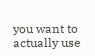you want to actually use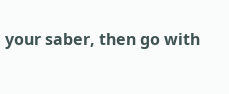your saber, then go with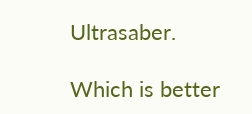Ultrasaber.

Which is better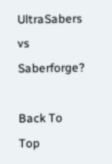UltraSabers vs Saberforge?

Back To Top